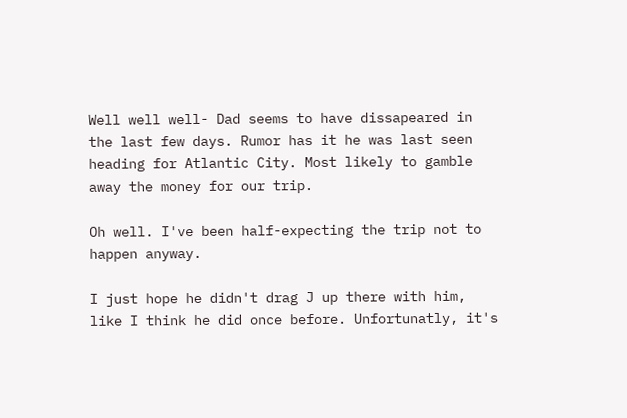Well well well- Dad seems to have dissapeared in the last few days. Rumor has it he was last seen heading for Atlantic City. Most likely to gamble away the money for our trip.

Oh well. I've been half-expecting the trip not to happen anyway.

I just hope he didn't drag J up there with him, like I think he did once before. Unfortunatly, it's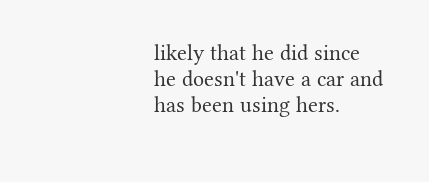likely that he did since he doesn't have a car and has been using hers.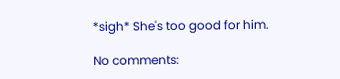*sigh* She's too good for him.

No comments: